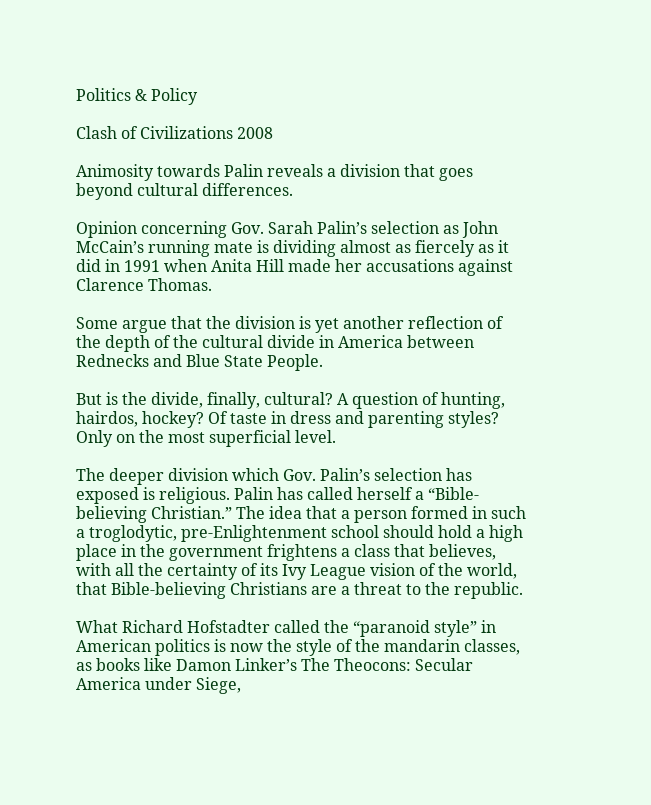Politics & Policy

Clash of Civilizations 2008

Animosity towards Palin reveals a division that goes beyond cultural differences.

Opinion concerning Gov. Sarah Palin’s selection as John McCain’s running mate is dividing almost as fiercely as it did in 1991 when Anita Hill made her accusations against Clarence Thomas.

Some argue that the division is yet another reflection of the depth of the cultural divide in America between Rednecks and Blue State People.

But is the divide, finally, cultural? A question of hunting, hairdos, hockey? Of taste in dress and parenting styles? Only on the most superficial level.

The deeper division which Gov. Palin’s selection has exposed is religious. Palin has called herself a “Bible-believing Christian.” The idea that a person formed in such a troglodytic, pre-Enlightenment school should hold a high place in the government frightens a class that believes, with all the certainty of its Ivy League vision of the world, that Bible-believing Christians are a threat to the republic.

What Richard Hofstadter called the “paranoid style” in American politics is now the style of the mandarin classes, as books like Damon Linker’s The Theocons: Secular America under Siege,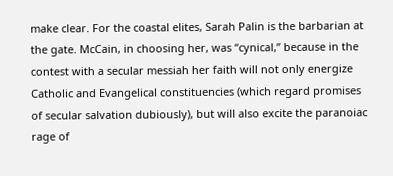make clear. For the coastal elites, Sarah Palin is the barbarian at the gate. McCain, in choosing her, was “cynical,” because in the contest with a secular messiah her faith will not only energize Catholic and Evangelical constituencies (which regard promises of secular salvation dubiously), but will also excite the paranoiac rage of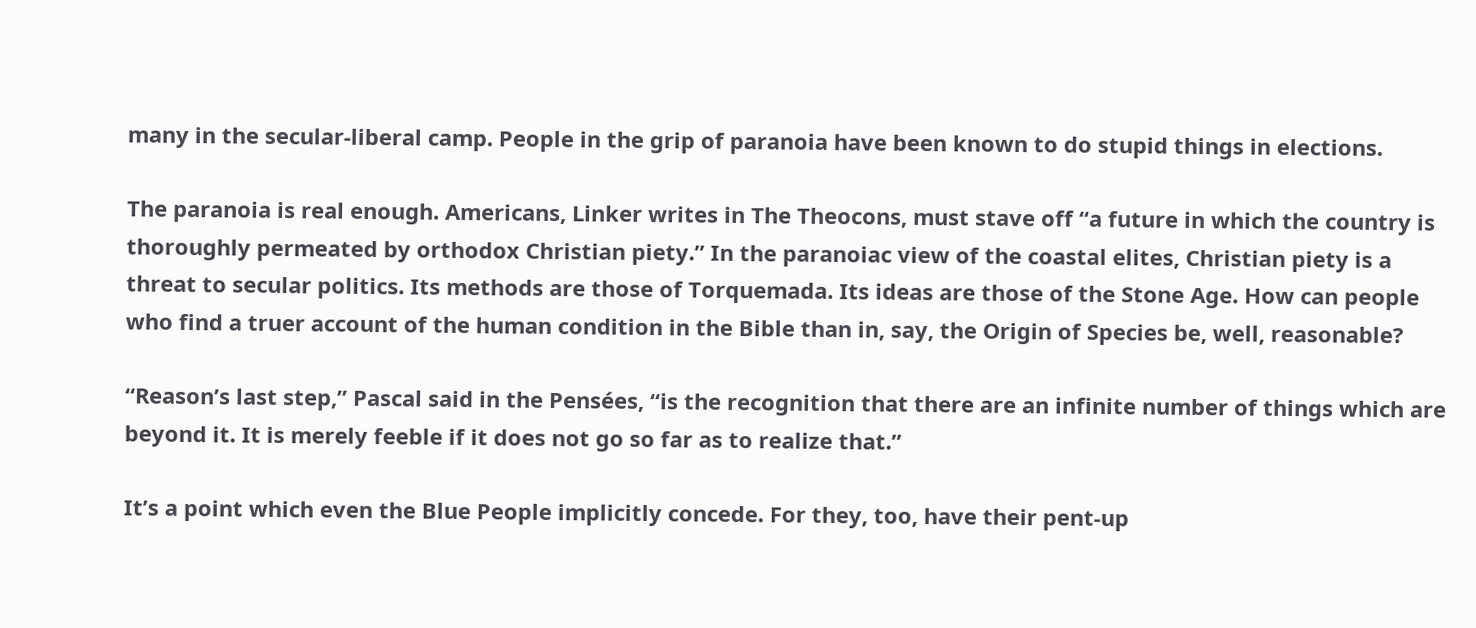many in the secular-liberal camp. People in the grip of paranoia have been known to do stupid things in elections.

The paranoia is real enough. Americans, Linker writes in The Theocons, must stave off “a future in which the country is thoroughly permeated by orthodox Christian piety.” In the paranoiac view of the coastal elites, Christian piety is a threat to secular politics. Its methods are those of Torquemada. Its ideas are those of the Stone Age. How can people who find a truer account of the human condition in the Bible than in, say, the Origin of Species be, well, reasonable?

“Reason’s last step,” Pascal said in the Pensées, “is the recognition that there are an infinite number of things which are beyond it. It is merely feeble if it does not go so far as to realize that.”

It’s a point which even the Blue People implicitly concede. For they, too, have their pent-up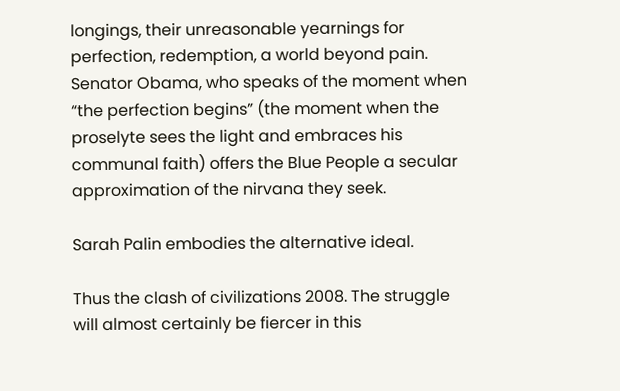longings, their unreasonable yearnings for perfection, redemption, a world beyond pain. Senator Obama, who speaks of the moment when “the perfection begins” (the moment when the proselyte sees the light and embraces his communal faith) offers the Blue People a secular approximation of the nirvana they seek.

Sarah Palin embodies the alternative ideal.

Thus the clash of civilizations 2008. The struggle will almost certainly be fiercer in this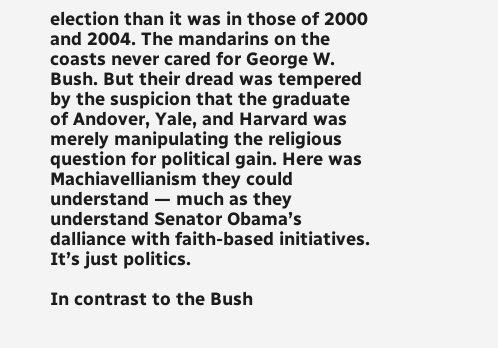election than it was in those of 2000 and 2004. The mandarins on the coasts never cared for George W. Bush. But their dread was tempered by the suspicion that the graduate of Andover, Yale, and Harvard was merely manipulating the religious question for political gain. Here was Machiavellianism they could understand — much as they understand Senator Obama’s dalliance with faith-based initiatives. It’s just politics.

In contrast to the Bush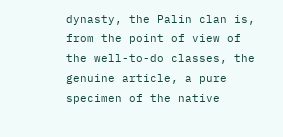dynasty, the Palin clan is, from the point of view of the well-to-do classes, the genuine article, a pure specimen of the native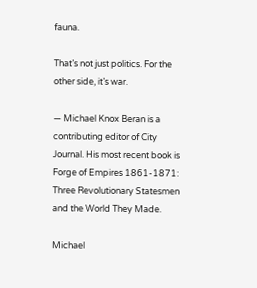fauna.

That’s not just politics. For the other side, it’s war.

— Michael Knox Beran is a contributing editor of City Journal. His most recent book is Forge of Empires 1861-1871: Three Revolutionary Statesmen and the World They Made.

Michael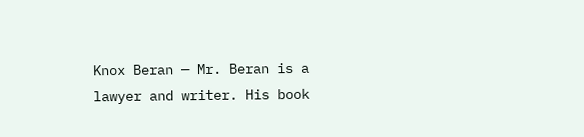Knox Beran — Mr. Beran is a lawyer and writer. His book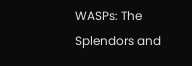WASPs: The Splendors and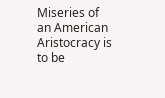Miseries of an American Aristocracy is to be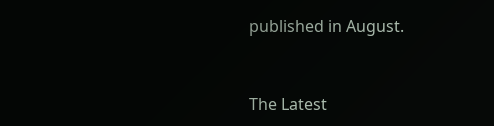published in August.


The Latest